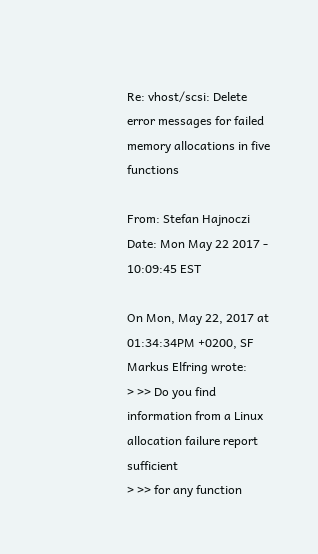Re: vhost/scsi: Delete error messages for failed memory allocations in five functions

From: Stefan Hajnoczi
Date: Mon May 22 2017 - 10:09:45 EST

On Mon, May 22, 2017 at 01:34:34PM +0200, SF Markus Elfring wrote:
> >> Do you find information from a Linux allocation failure report sufficient
> >> for any function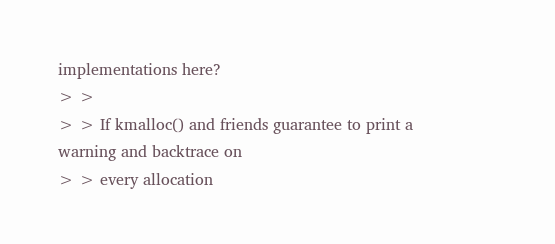implementations here?
> >
> > If kmalloc() and friends guarantee to print a warning and backtrace on
> > every allocation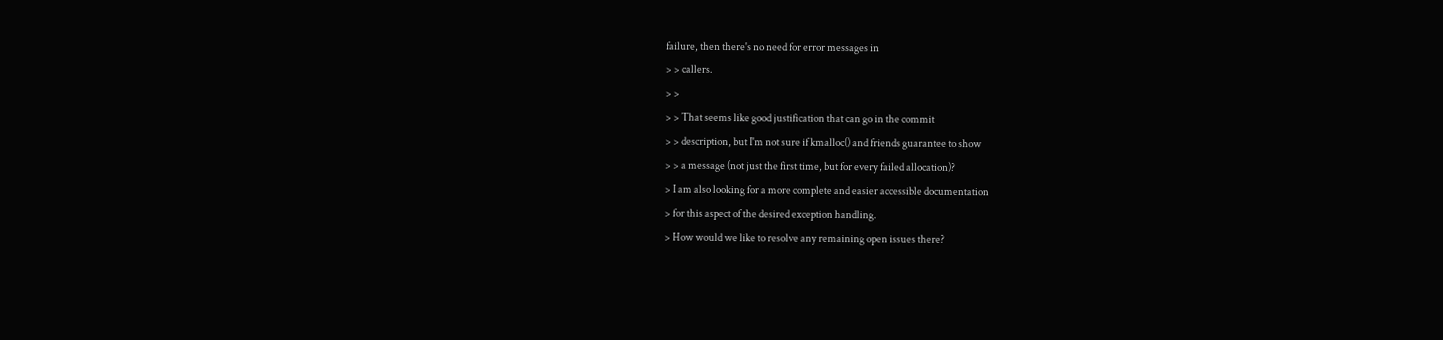failure, then there's no need for error messages in
> > callers.
> >
> > That seems like good justification that can go in the commit
> > description, but I'm not sure if kmalloc() and friends guarantee to show
> > a message (not just the first time, but for every failed allocation)?
> I am also looking for a more complete and easier accessible documentation
> for this aspect of the desired exception handling.
> How would we like to resolve any remaining open issues there?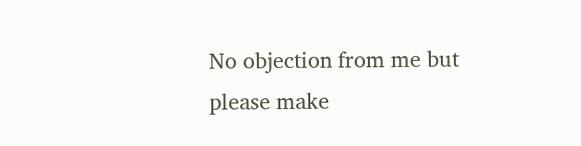No objection from me but please make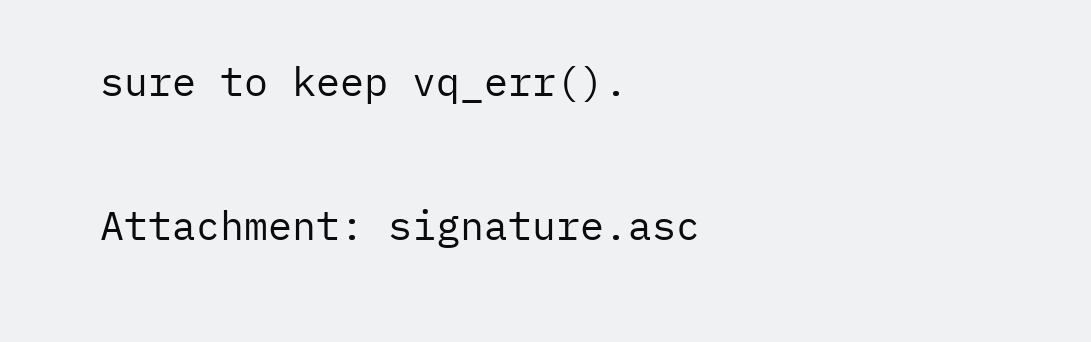sure to keep vq_err().


Attachment: signature.asc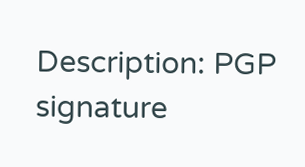Description: PGP signature